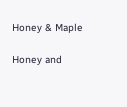Honey & Maple

Honey and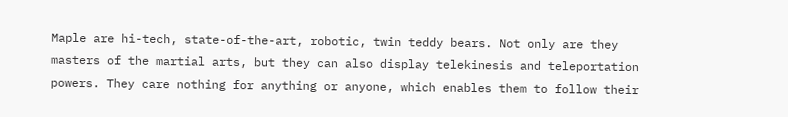Maple are hi-tech, state-of-the-art, robotic, twin teddy bears. Not only are they masters of the martial arts, but they can also display telekinesis and teleportation powers. They care nothing for anything or anyone, which enables them to follow their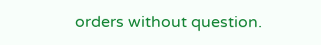orders without question.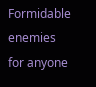Formidable enemies for anyone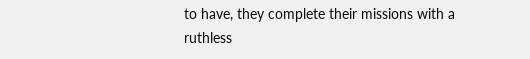to have, they complete their missions with a ruthless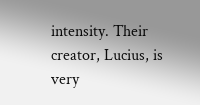intensity. Their creator, Lucius, is very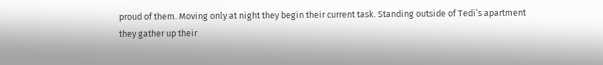proud of them. Moving only at night they begin their current task. Standing outside of Tedi’s apartment they gather up their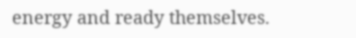energy and ready themselves.